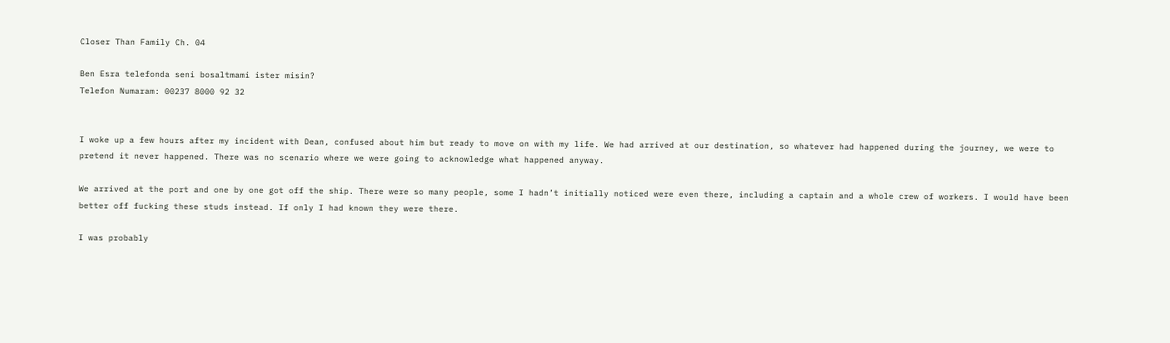Closer Than Family Ch. 04

Ben Esra telefonda seni bosaltmami ister misin?
Telefon Numaram: 00237 8000 92 32


I woke up a few hours after my incident with Dean, confused about him but ready to move on with my life. We had arrived at our destination, so whatever had happened during the journey, we were to pretend it never happened. There was no scenario where we were going to acknowledge what happened anyway.

We arrived at the port and one by one got off the ship. There were so many people, some I hadn’t initially noticed were even there, including a captain and a whole crew of workers. I would have been better off fucking these studs instead. If only I had known they were there.

I was probably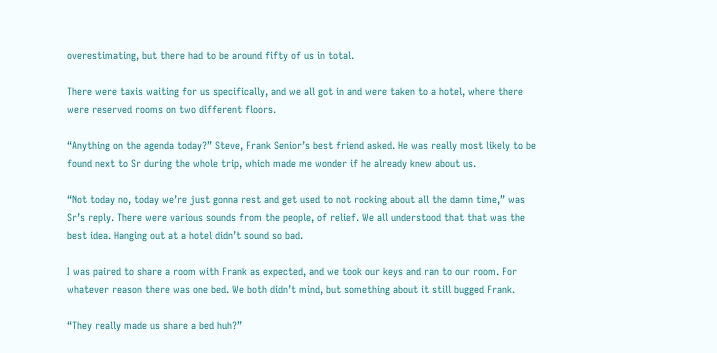overestimating, but there had to be around fifty of us in total.

There were taxis waiting for us specifically, and we all got in and were taken to a hotel, where there were reserved rooms on two different floors.

“Anything on the agenda today?” Steve, Frank Senior’s best friend asked. He was really most likely to be found next to Sr during the whole trip, which made me wonder if he already knew about us.

“Not today no, today we’re just gonna rest and get used to not rocking about all the damn time,” was Sr’s reply. There were various sounds from the people, of relief. We all understood that that was the best idea. Hanging out at a hotel didn’t sound so bad.

I was paired to share a room with Frank as expected, and we took our keys and ran to our room. For whatever reason there was one bed. We both didn’t mind, but something about it still bugged Frank.

“They really made us share a bed huh?”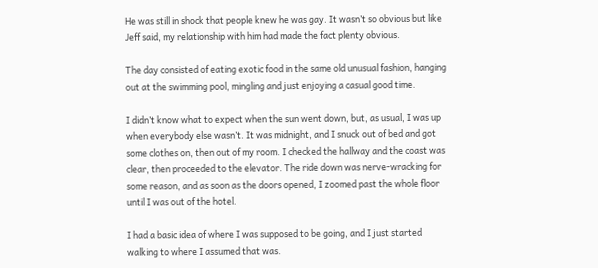He was still in shock that people knew he was gay. It wasn’t so obvious but like Jeff said, my relationship with him had made the fact plenty obvious.

The day consisted of eating exotic food in the same old unusual fashion, hanging out at the swimming pool, mingling and just enjoying a casual good time.

I didn’t know what to expect when the sun went down, but, as usual, I was up when everybody else wasn’t. It was midnight, and I snuck out of bed and got some clothes on, then out of my room. I checked the hallway and the coast was clear, then proceeded to the elevator. The ride down was nerve-wracking for some reason, and as soon as the doors opened, I zoomed past the whole floor until I was out of the hotel.

I had a basic idea of where I was supposed to be going, and I just started walking to where I assumed that was.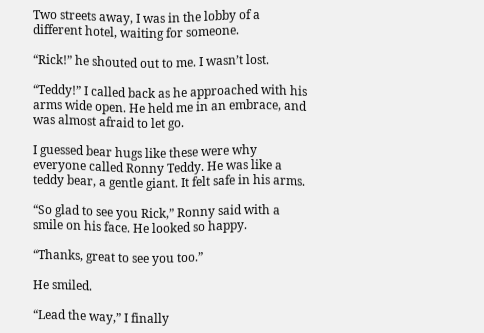Two streets away, I was in the lobby of a different hotel, waiting for someone.

“Rick!” he shouted out to me. I wasn’t lost.

“Teddy!” I called back as he approached with his arms wide open. He held me in an embrace, and was almost afraid to let go.

I guessed bear hugs like these were why everyone called Ronny Teddy. He was like a teddy bear, a gentle giant. It felt safe in his arms.

“So glad to see you Rick,” Ronny said with a smile on his face. He looked so happy.

“Thanks, great to see you too.”

He smiled.

“Lead the way,” I finally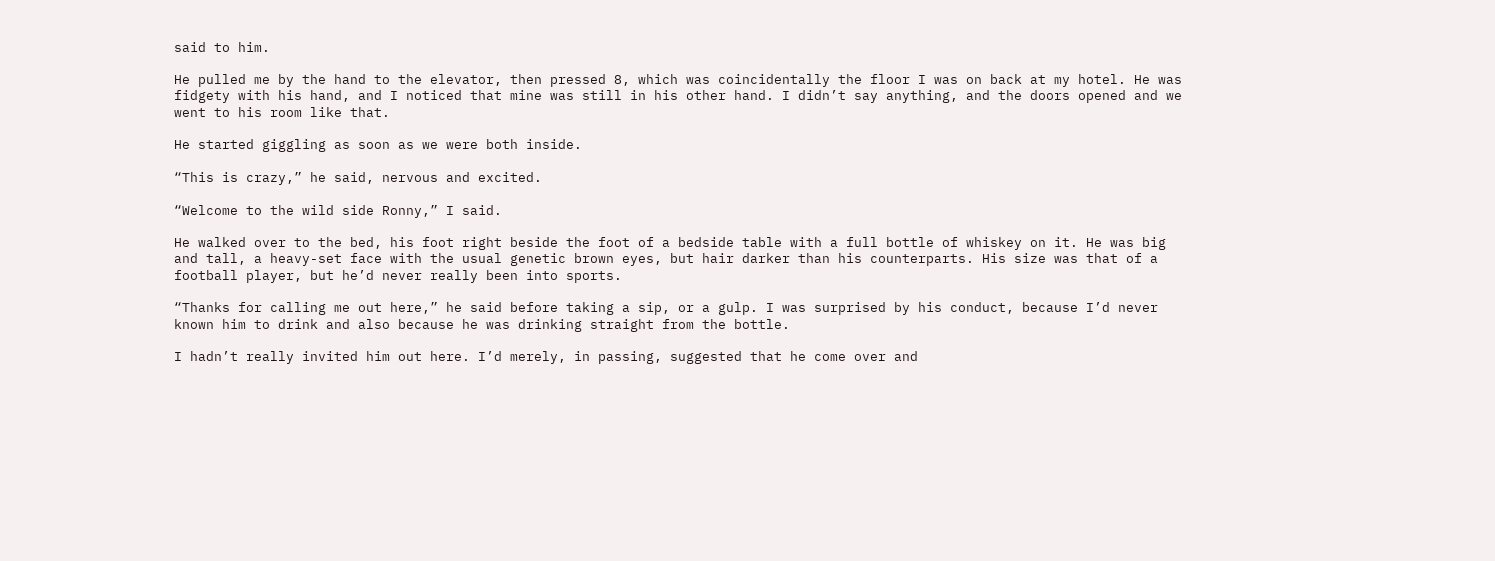said to him.

He pulled me by the hand to the elevator, then pressed 8, which was coincidentally the floor I was on back at my hotel. He was fidgety with his hand, and I noticed that mine was still in his other hand. I didn’t say anything, and the doors opened and we went to his room like that.

He started giggling as soon as we were both inside.

“This is crazy,” he said, nervous and excited.

“Welcome to the wild side Ronny,” I said.

He walked over to the bed, his foot right beside the foot of a bedside table with a full bottle of whiskey on it. He was big and tall, a heavy-set face with the usual genetic brown eyes, but hair darker than his counterparts. His size was that of a football player, but he’d never really been into sports.

“Thanks for calling me out here,” he said before taking a sip, or a gulp. I was surprised by his conduct, because I’d never known him to drink and also because he was drinking straight from the bottle.

I hadn’t really invited him out here. I’d merely, in passing, suggested that he come over and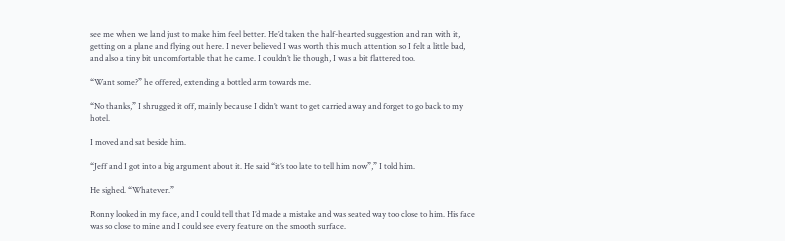see me when we land just to make him feel better. He’d taken the half-hearted suggestion and ran with it, getting on a plane and flying out here. I never believed I was worth this much attention so I felt a little bad, and also a tiny bit uncomfortable that he came. I couldn’t lie though, I was a bit flattered too.

“Want some?” he offered, extending a bottled arm towards me.

“No thanks,” I shrugged it off, mainly because I didn’t want to get carried away and forget to go back to my hotel.

I moved and sat beside him.

“Jeff and I got into a big argument about it. He said “it’s too late to tell him now”,” I told him.

He sighed. “Whatever.”

Ronny looked in my face, and I could tell that I’d made a mistake and was seated way too close to him. His face was so close to mine and I could see every feature on the smooth surface.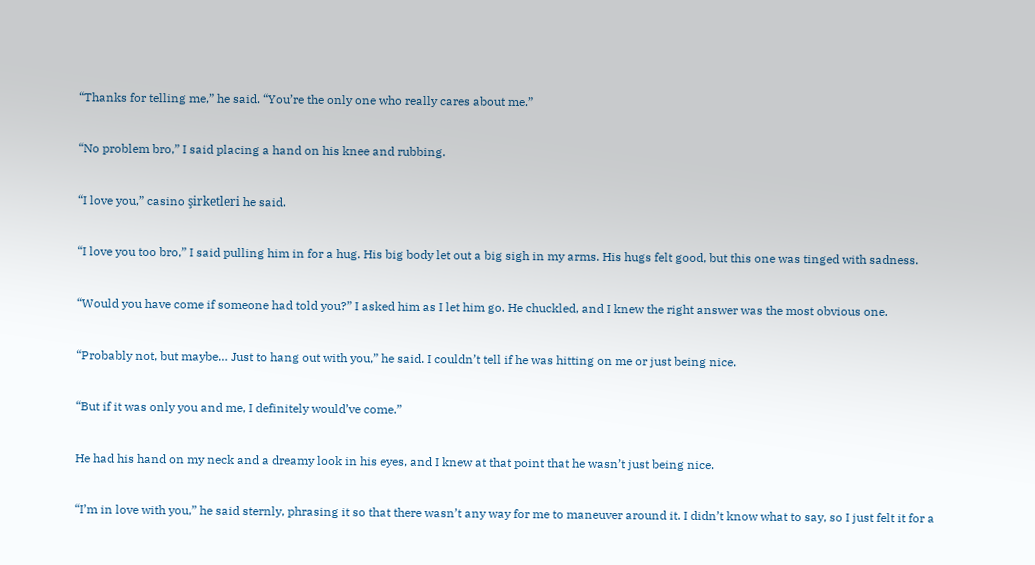“Thanks for telling me,” he said. “You’re the only one who really cares about me.”

“No problem bro,” I said placing a hand on his knee and rubbing.

“I love you,” casino şirketleri he said.

“I love you too bro,” I said pulling him in for a hug. His big body let out a big sigh in my arms. His hugs felt good, but this one was tinged with sadness.

“Would you have come if someone had told you?” I asked him as I let him go. He chuckled, and I knew the right answer was the most obvious one.

“Probably not, but maybe… Just to hang out with you,” he said. I couldn’t tell if he was hitting on me or just being nice.

“But if it was only you and me, I definitely would’ve come.”

He had his hand on my neck and a dreamy look in his eyes, and I knew at that point that he wasn’t just being nice.

“I’m in love with you,” he said sternly, phrasing it so that there wasn’t any way for me to maneuver around it. I didn’t know what to say, so I just felt it for a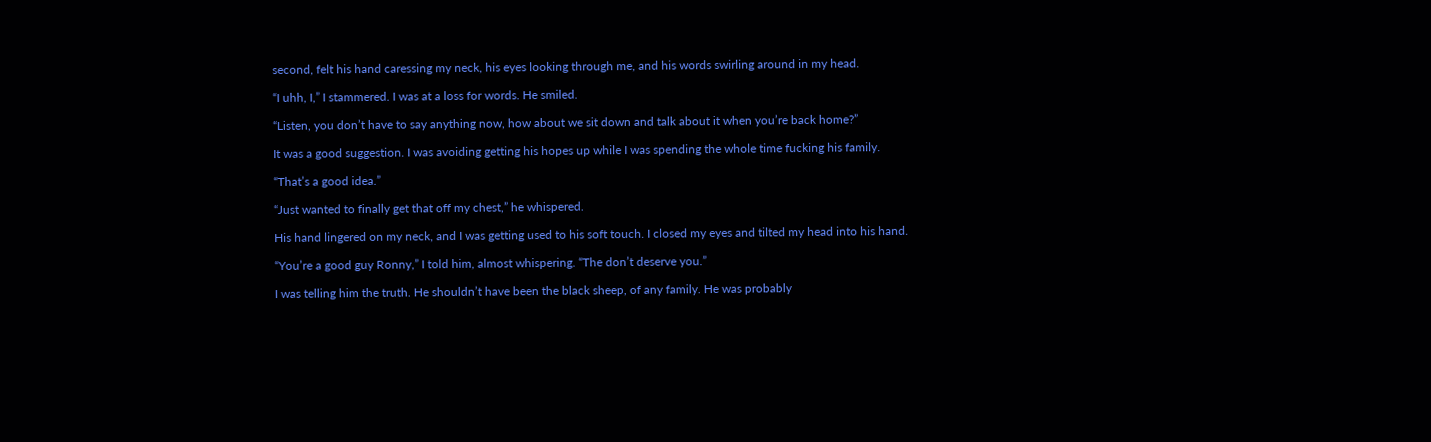second, felt his hand caressing my neck, his eyes looking through me, and his words swirling around in my head.

“I uhh, I,” I stammered. I was at a loss for words. He smiled.

“Listen, you don’t have to say anything now, how about we sit down and talk about it when you’re back home?”

It was a good suggestion. I was avoiding getting his hopes up while I was spending the whole time fucking his family.

“That’s a good idea.”

“Just wanted to finally get that off my chest,” he whispered.

His hand lingered on my neck, and I was getting used to his soft touch. I closed my eyes and tilted my head into his hand.

“You’re a good guy Ronny,” I told him, almost whispering. “The don’t deserve you.”

I was telling him the truth. He shouldn’t have been the black sheep, of any family. He was probably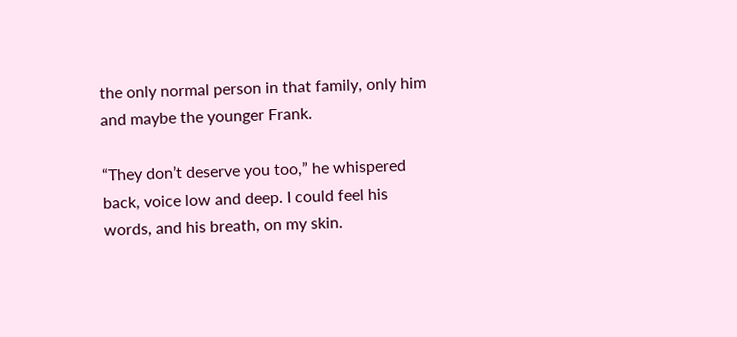the only normal person in that family, only him and maybe the younger Frank.

“They don’t deserve you too,” he whispered back, voice low and deep. I could feel his words, and his breath, on my skin.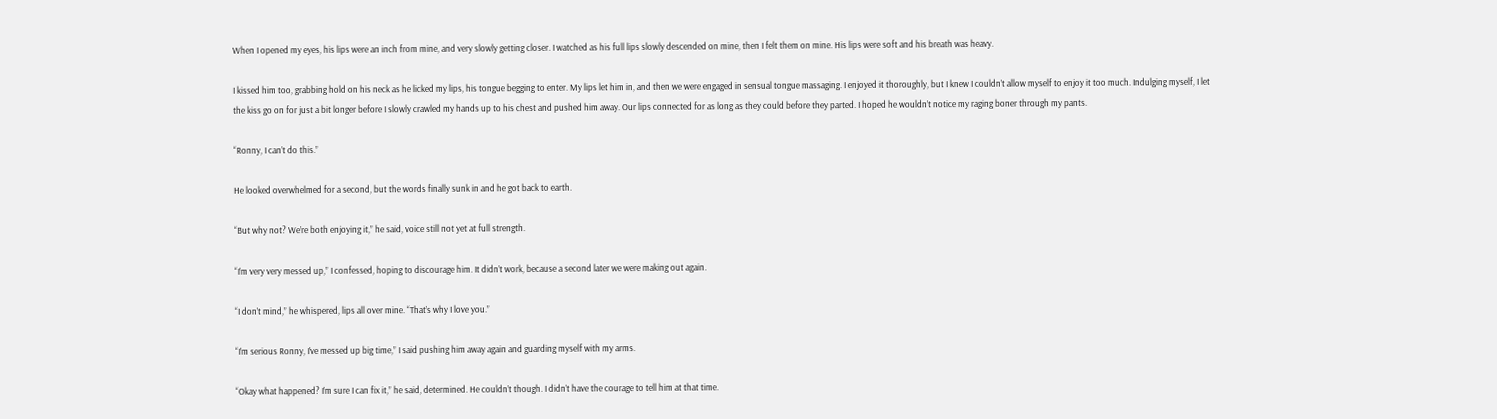When I opened my eyes, his lips were an inch from mine, and very slowly getting closer. I watched as his full lips slowly descended on mine, then I felt them on mine. His lips were soft and his breath was heavy.

I kissed him too, grabbing hold on his neck as he licked my lips, his tongue begging to enter. My lips let him in, and then we were engaged in sensual tongue massaging. I enjoyed it thoroughly, but I knew I couldn’t allow myself to enjoy it too much. Indulging myself, I let the kiss go on for just a bit longer before I slowly crawled my hands up to his chest and pushed him away. Our lips connected for as long as they could before they parted. I hoped he wouldn’t notice my raging boner through my pants.

“Ronny, I can’t do this.”

He looked overwhelmed for a second, but the words finally sunk in and he got back to earth.

“But why not? We’re both enjoying it,” he said, voice still not yet at full strength.

“I’m very very messed up,” I confessed, hoping to discourage him. It didn’t work, because a second later we were making out again.

“I don’t mind,” he whispered, lips all over mine. “That’s why I love you.”

“I’m serious Ronny, I’ve messed up big time,” I said pushing him away again and guarding myself with my arms.

“Okay what happened? I’m sure I can fix it,” he said, determined. He couldn’t though. I didn’t have the courage to tell him at that time.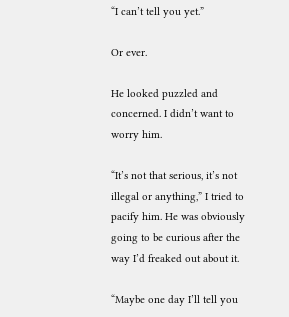“I can’t tell you yet.”

Or ever.

He looked puzzled and concerned. I didn’t want to worry him.

“It’s not that serious, it’s not illegal or anything,” I tried to pacify him. He was obviously going to be curious after the way I’d freaked out about it.

“Maybe one day I’ll tell you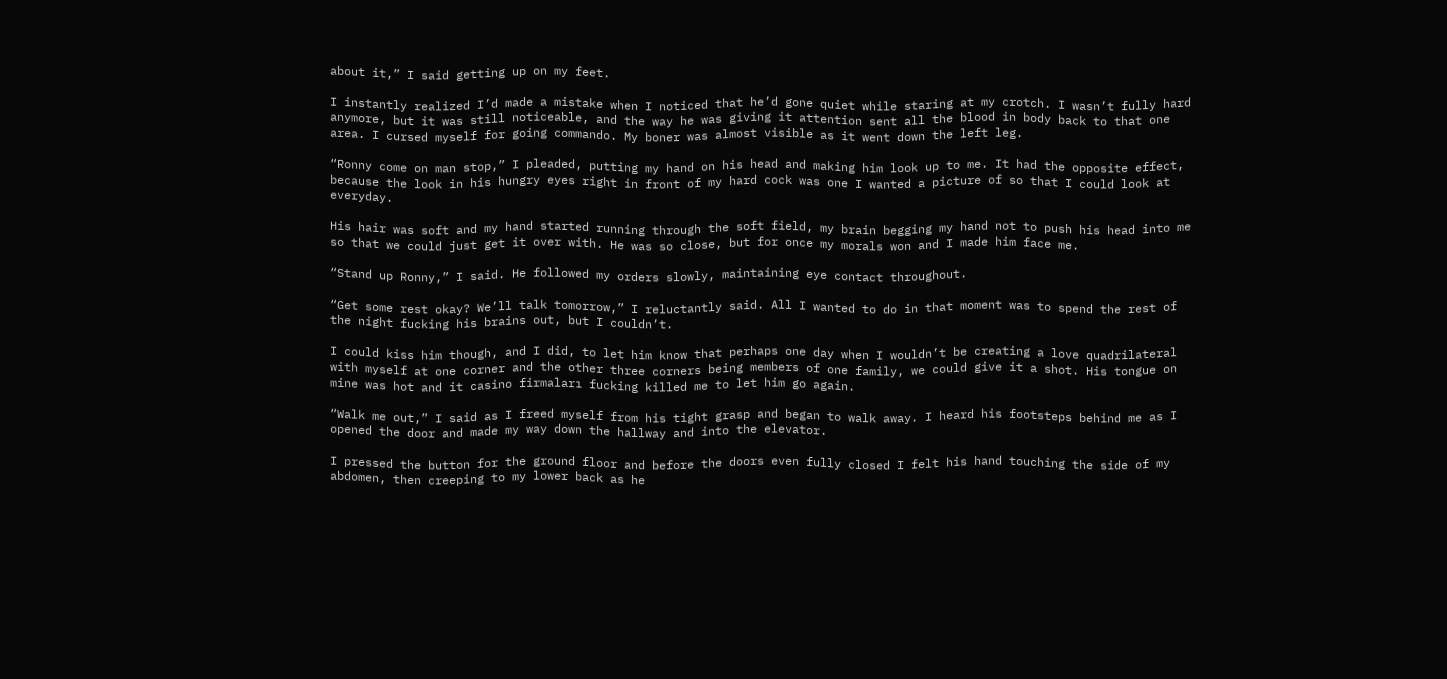about it,” I said getting up on my feet.

I instantly realized I’d made a mistake when I noticed that he’d gone quiet while staring at my crotch. I wasn’t fully hard anymore, but it was still noticeable, and the way he was giving it attention sent all the blood in body back to that one area. I cursed myself for going commando. My boner was almost visible as it went down the left leg.

“Ronny come on man stop,” I pleaded, putting my hand on his head and making him look up to me. It had the opposite effect, because the look in his hungry eyes right in front of my hard cock was one I wanted a picture of so that I could look at everyday.

His hair was soft and my hand started running through the soft field, my brain begging my hand not to push his head into me so that we could just get it over with. He was so close, but for once my morals won and I made him face me.

“Stand up Ronny,” I said. He followed my orders slowly, maintaining eye contact throughout.

“Get some rest okay? We’ll talk tomorrow,” I reluctantly said. All I wanted to do in that moment was to spend the rest of the night fucking his brains out, but I couldn’t.

I could kiss him though, and I did, to let him know that perhaps one day when I wouldn’t be creating a love quadrilateral with myself at one corner and the other three corners being members of one family, we could give it a shot. His tongue on mine was hot and it casino firmaları fucking killed me to let him go again.

“Walk me out,” I said as I freed myself from his tight grasp and began to walk away. I heard his footsteps behind me as I opened the door and made my way down the hallway and into the elevator.

I pressed the button for the ground floor and before the doors even fully closed I felt his hand touching the side of my abdomen, then creeping to my lower back as he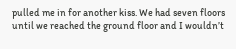pulled me in for another kiss. We had seven floors until we reached the ground floor and I wouldn’t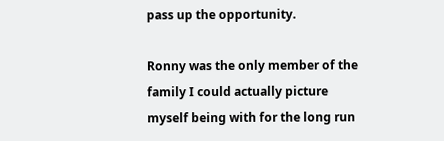pass up the opportunity.

Ronny was the only member of the family I could actually picture myself being with for the long run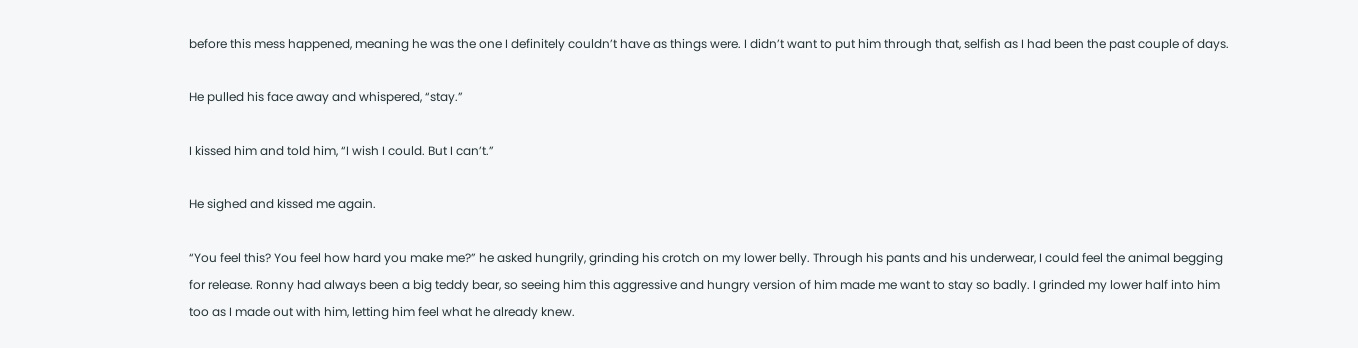before this mess happened, meaning he was the one I definitely couldn’t have as things were. I didn’t want to put him through that, selfish as I had been the past couple of days.

He pulled his face away and whispered, “stay.”

I kissed him and told him, “I wish I could. But I can’t.”

He sighed and kissed me again.

“You feel this? You feel how hard you make me?” he asked hungrily, grinding his crotch on my lower belly. Through his pants and his underwear, I could feel the animal begging for release. Ronny had always been a big teddy bear, so seeing him this aggressive and hungry version of him made me want to stay so badly. I grinded my lower half into him too as I made out with him, letting him feel what he already knew.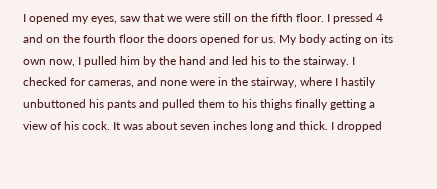I opened my eyes, saw that we were still on the fifth floor. I pressed 4 and on the fourth floor the doors opened for us. My body acting on its own now, I pulled him by the hand and led his to the stairway. I checked for cameras, and none were in the stairway, where I hastily unbuttoned his pants and pulled them to his thighs finally getting a view of his cock. It was about seven inches long and thick. I dropped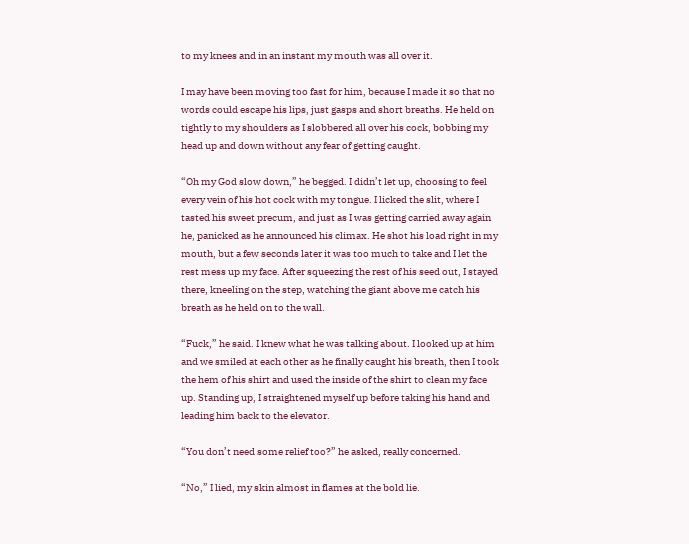to my knees and in an instant my mouth was all over it.

I may have been moving too fast for him, because I made it so that no words could escape his lips, just gasps and short breaths. He held on tightly to my shoulders as I slobbered all over his cock, bobbing my head up and down without any fear of getting caught.

“Oh my God slow down,” he begged. I didn’t let up, choosing to feel every vein of his hot cock with my tongue. I licked the slit, where I tasted his sweet precum, and just as I was getting carried away again he, panicked as he announced his climax. He shot his load right in my mouth, but a few seconds later it was too much to take and I let the rest mess up my face. After squeezing the rest of his seed out, I stayed there, kneeling on the step, watching the giant above me catch his breath as he held on to the wall.

“Fuck,” he said. I knew what he was talking about. I looked up at him and we smiled at each other as he finally caught his breath, then I took the hem of his shirt and used the inside of the shirt to clean my face up. Standing up, I straightened myself up before taking his hand and leading him back to the elevator.

“You don’t need some relief too?” he asked, really concerned.

“No,” I lied, my skin almost in flames at the bold lie.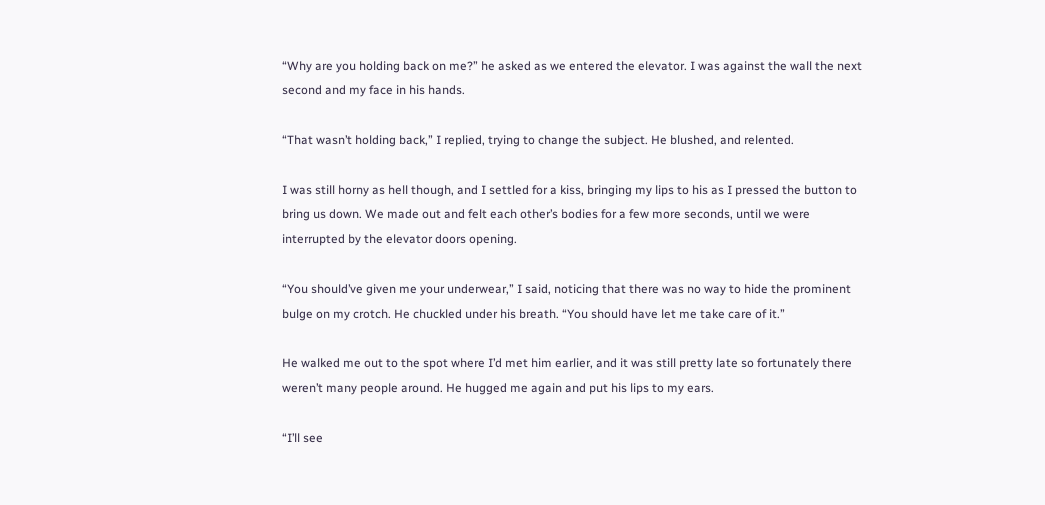“Why are you holding back on me?” he asked as we entered the elevator. I was against the wall the next second and my face in his hands.

“That wasn’t holding back,” I replied, trying to change the subject. He blushed, and relented.

I was still horny as hell though, and I settled for a kiss, bringing my lips to his as I pressed the button to bring us down. We made out and felt each other’s bodies for a few more seconds, until we were interrupted by the elevator doors opening.

“You should’ve given me your underwear,” I said, noticing that there was no way to hide the prominent bulge on my crotch. He chuckled under his breath. “You should have let me take care of it.”

He walked me out to the spot where I’d met him earlier, and it was still pretty late so fortunately there weren’t many people around. He hugged me again and put his lips to my ears.

“I’ll see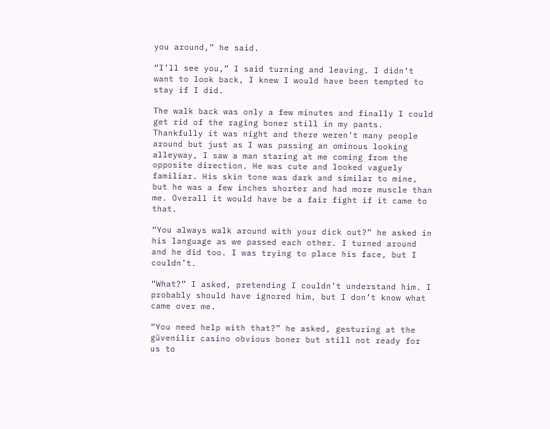you around,” he said.

“I’ll see you,” I said turning and leaving. I didn’t want to look back, I knew I would have been tempted to stay if I did.

The walk back was only a few minutes and finally I could get rid of the raging boner still in my pants. Thankfully it was night and there weren’t many people around but just as I was passing an ominous looking alleyway, I saw a man staring at me coming from the opposite direction. He was cute and looked vaguely familiar. His skin tone was dark and similar to mine, but he was a few inches shorter and had more muscle than me. Overall it would have be a fair fight if it came to that.

“You always walk around with your dick out?” he asked in his language as we passed each other. I turned around and he did too. I was trying to place his face, but I couldn’t.

“What?” I asked, pretending I couldn’t understand him. I probably should have ignored him, but I don’t know what came over me.

“You need help with that?” he asked, gesturing at the güvenilir casino obvious boner but still not ready for us to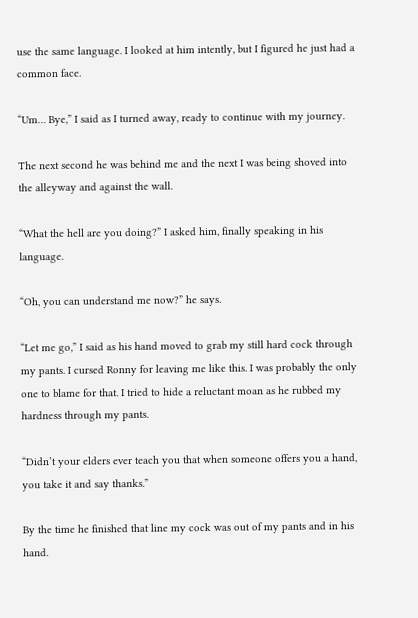use the same language. I looked at him intently, but I figured he just had a common face.

“Um… Bye,” I said as I turned away, ready to continue with my journey.

The next second he was behind me and the next I was being shoved into the alleyway and against the wall.

“What the hell are you doing?” I asked him, finally speaking in his language.

“Oh, you can understand me now?” he says.

“Let me go,” I said as his hand moved to grab my still hard cock through my pants. I cursed Ronny for leaving me like this. I was probably the only one to blame for that. I tried to hide a reluctant moan as he rubbed my hardness through my pants.

“Didn’t your elders ever teach you that when someone offers you a hand, you take it and say thanks.”

By the time he finished that line my cock was out of my pants and in his hand.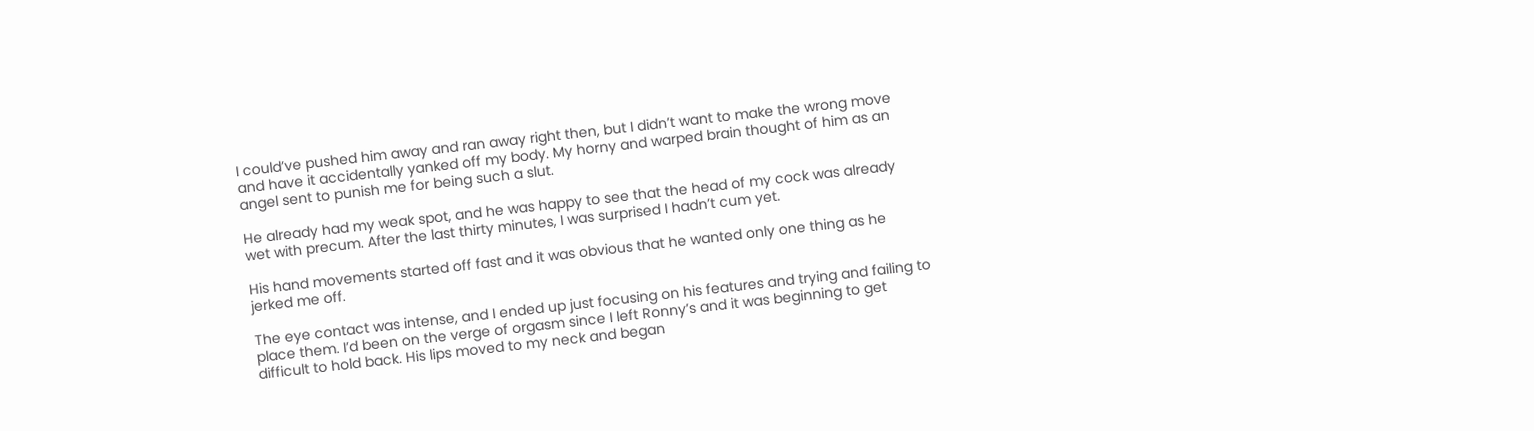I could’ve pushed him away and ran away right then, but I didn’t want to make the wrong move and have it accidentally yanked off my body. My horny and warped brain thought of him as an angel sent to punish me for being such a slut.

He already had my weak spot, and he was happy to see that the head of my cock was already wet with precum. After the last thirty minutes, I was surprised I hadn’t cum yet.

His hand movements started off fast and it was obvious that he wanted only one thing as he jerked me off.

The eye contact was intense, and I ended up just focusing on his features and trying and failing to place them. I’d been on the verge of orgasm since I left Ronny’s and it was beginning to get difficult to hold back. His lips moved to my neck and began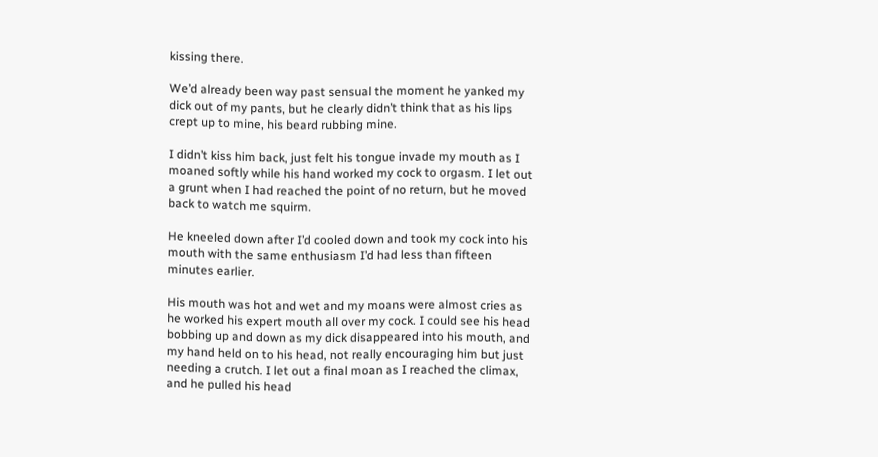kissing there.

We’d already been way past sensual the moment he yanked my dick out of my pants, but he clearly didn’t think that as his lips crept up to mine, his beard rubbing mine.

I didn’t kiss him back, just felt his tongue invade my mouth as I moaned softly while his hand worked my cock to orgasm. I let out a grunt when I had reached the point of no return, but he moved back to watch me squirm.

He kneeled down after I’d cooled down and took my cock into his mouth with the same enthusiasm I’d had less than fifteen minutes earlier.

His mouth was hot and wet and my moans were almost cries as he worked his expert mouth all over my cock. I could see his head bobbing up and down as my dick disappeared into his mouth, and my hand held on to his head, not really encouraging him but just needing a crutch. I let out a final moan as I reached the climax, and he pulled his head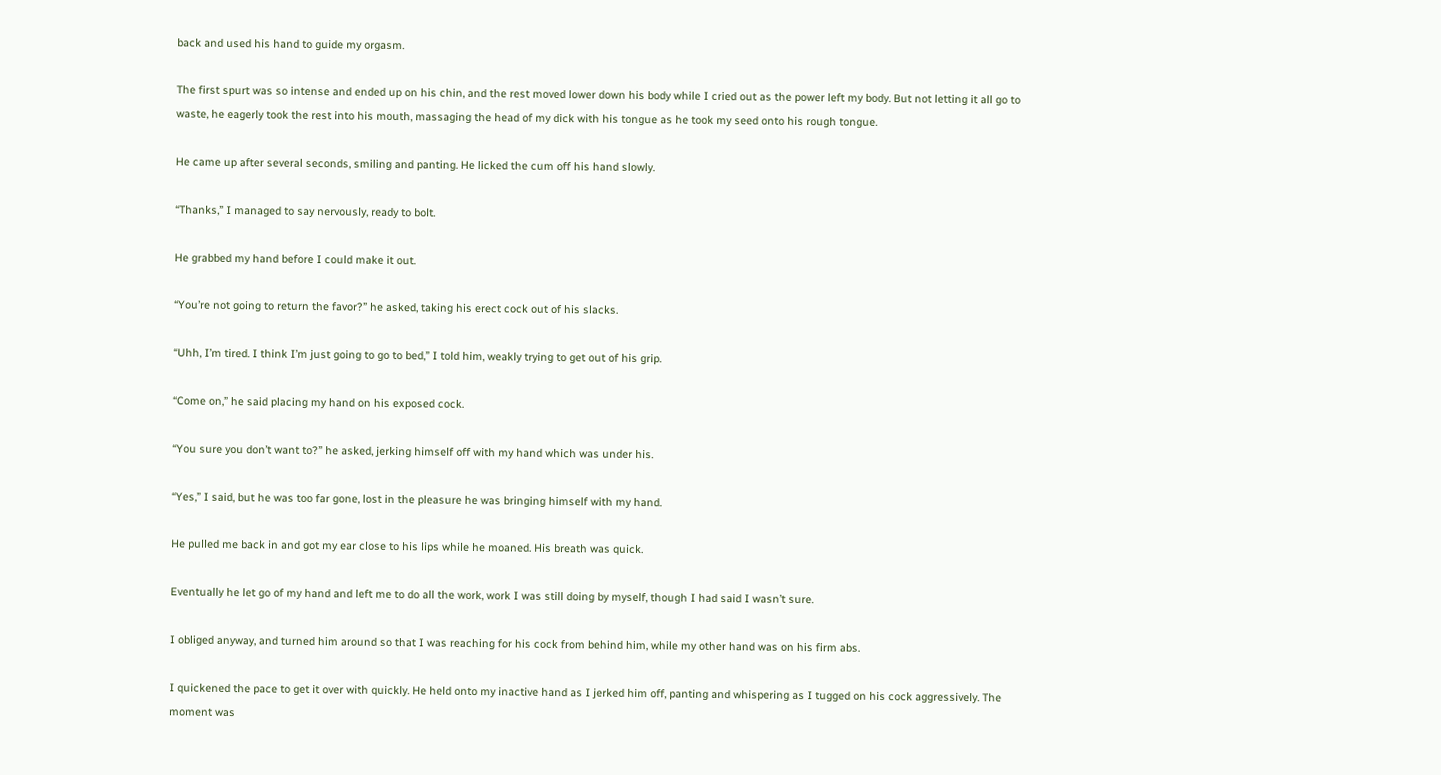back and used his hand to guide my orgasm.

The first spurt was so intense and ended up on his chin, and the rest moved lower down his body while I cried out as the power left my body. But not letting it all go to waste, he eagerly took the rest into his mouth, massaging the head of my dick with his tongue as he took my seed onto his rough tongue.

He came up after several seconds, smiling and panting. He licked the cum off his hand slowly.

“Thanks,” I managed to say nervously, ready to bolt.

He grabbed my hand before I could make it out.

“You’re not going to return the favor?” he asked, taking his erect cock out of his slacks.

“Uhh, I’m tired. I think I’m just going to go to bed,” I told him, weakly trying to get out of his grip.

“Come on,” he said placing my hand on his exposed cock.

“You sure you don’t want to?” he asked, jerking himself off with my hand which was under his.

“Yes,” I said, but he was too far gone, lost in the pleasure he was bringing himself with my hand.

He pulled me back in and got my ear close to his lips while he moaned. His breath was quick.

Eventually he let go of my hand and left me to do all the work, work I was still doing by myself, though I had said I wasn’t sure.

I obliged anyway, and turned him around so that I was reaching for his cock from behind him, while my other hand was on his firm abs.

I quickened the pace to get it over with quickly. He held onto my inactive hand as I jerked him off, panting and whispering as I tugged on his cock aggressively. The moment was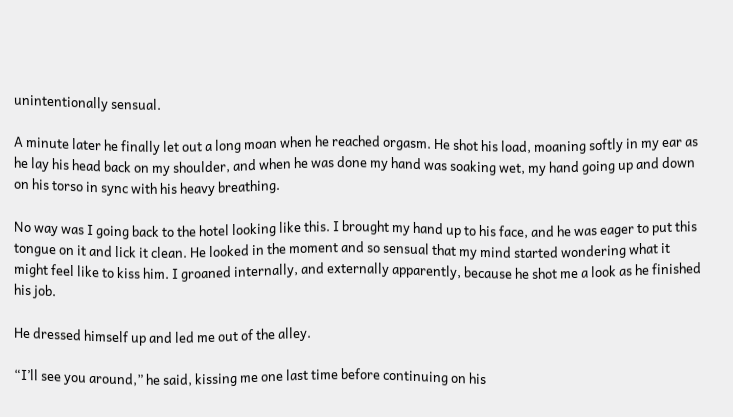unintentionally sensual.

A minute later he finally let out a long moan when he reached orgasm. He shot his load, moaning softly in my ear as he lay his head back on my shoulder, and when he was done my hand was soaking wet, my hand going up and down on his torso in sync with his heavy breathing.

No way was I going back to the hotel looking like this. I brought my hand up to his face, and he was eager to put this tongue on it and lick it clean. He looked in the moment and so sensual that my mind started wondering what it might feel like to kiss him. I groaned internally, and externally apparently, because he shot me a look as he finished his job.

He dressed himself up and led me out of the alley.

“I’ll see you around,” he said, kissing me one last time before continuing on his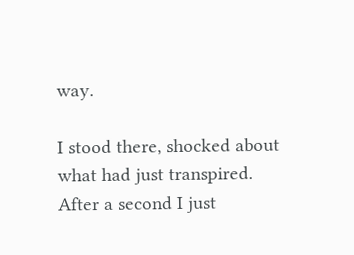way.

I stood there, shocked about what had just transpired. After a second I just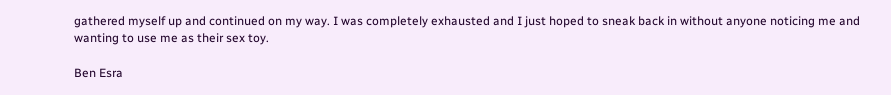gathered myself up and continued on my way. I was completely exhausted and I just hoped to sneak back in without anyone noticing me and wanting to use me as their sex toy.

Ben Esra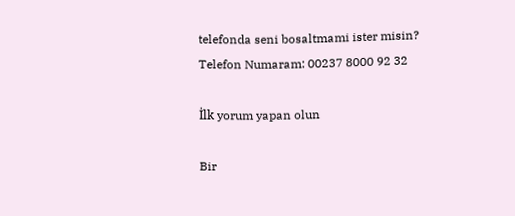telefonda seni bosaltmami ister misin?
Telefon Numaram: 00237 8000 92 32

İlk yorum yapan olun

Bir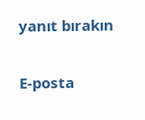yanıt bırakın

E-posta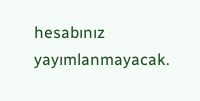hesabınız yayımlanmayacak.